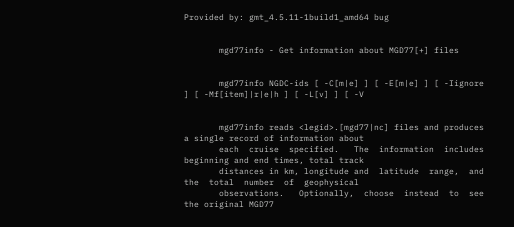Provided by: gmt_4.5.11-1build1_amd64 bug


       mgd77info - Get information about MGD77[+] files


       mgd77info NGDC-ids [ -C[m|e] ] [ -E[m|e] ] [ -Iignore ] [ -Mf[item]|r|e|h ] [ -L[v] ] [ -V


       mgd77info reads <legid>.[mgd77|nc] files and produces a single record of information about
       each  cruise  specified.   The  information  includes beginning and end times, total track
       distances in km, longitude and  latitude  range,  and  the  total  number  of  geophysical
       observations.   Optionally,  choose  instead  to  see  the original MGD77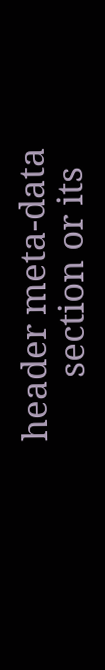header meta-data
       section or its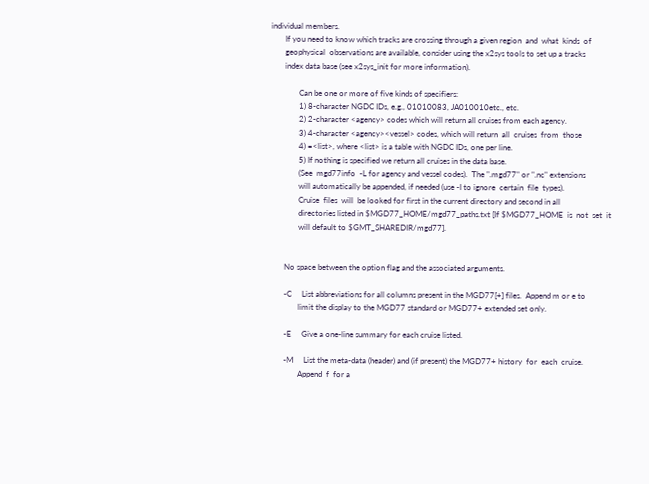individual members.
       If you need to know which tracks are crossing through a given region  and  what  kinds  of
       geophysical  observations are available, consider using the x2sys tools to set up a tracks
       index data base (see x2sys_init for more information).

              Can be one or more of five kinds of specifiers:
              1) 8-character NGDC IDs, e.g., 01010083, JA010010etc., etc.
              2) 2-character <agency> codes which will return all cruises from each agency.
              3) 4-character <agency><vessel> codes, which will return  all  cruises  from  those
              4) =<list>, where <list> is a table with NGDC IDs, one per line.
              5) If nothing is specified we return all cruises in the data base.
              (See  mgd77info  -L for agency and vessel codes).  The ".mgd77" or ".nc" extensions
              will automatically be appended, if needed (use -I to ignore  certain  file  types).
              Cruise  files  will  be looked for first in the current directory and second in all
              directories listed in $MGD77_HOME/mgd77_paths.txt [If $MGD77_HOME  is  not  set  it
              will default to $GMT_SHAREDIR/mgd77].


       No space between the option flag and the associated arguments.

       -C     List abbreviations for all columns present in the MGD77[+] files.  Append m or e to
              limit the display to the MGD77 standard or MGD77+ extended set only.

       -E     Give a one-line summary for each cruise listed.

       -M     List the meta-data (header) and (if present) the MGD77+ history  for  each  cruise.
              Append  f  for a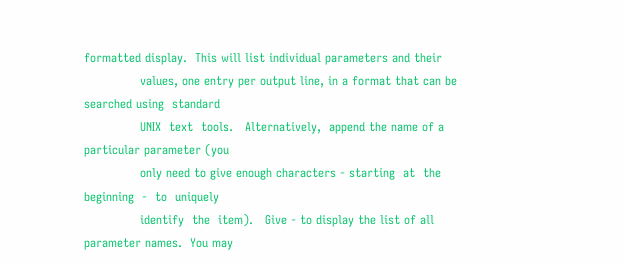formatted display.  This will list individual parameters and their
              values, one entry per output line, in a format that can be searched using  standard
              UNIX  text  tools.   Alternatively,  append the name of a particular parameter (you
              only need to give enough characters - starting  at  the  beginning  -  to  uniquely
              identify  the  item).   Give - to display the list of all parameter names.  You may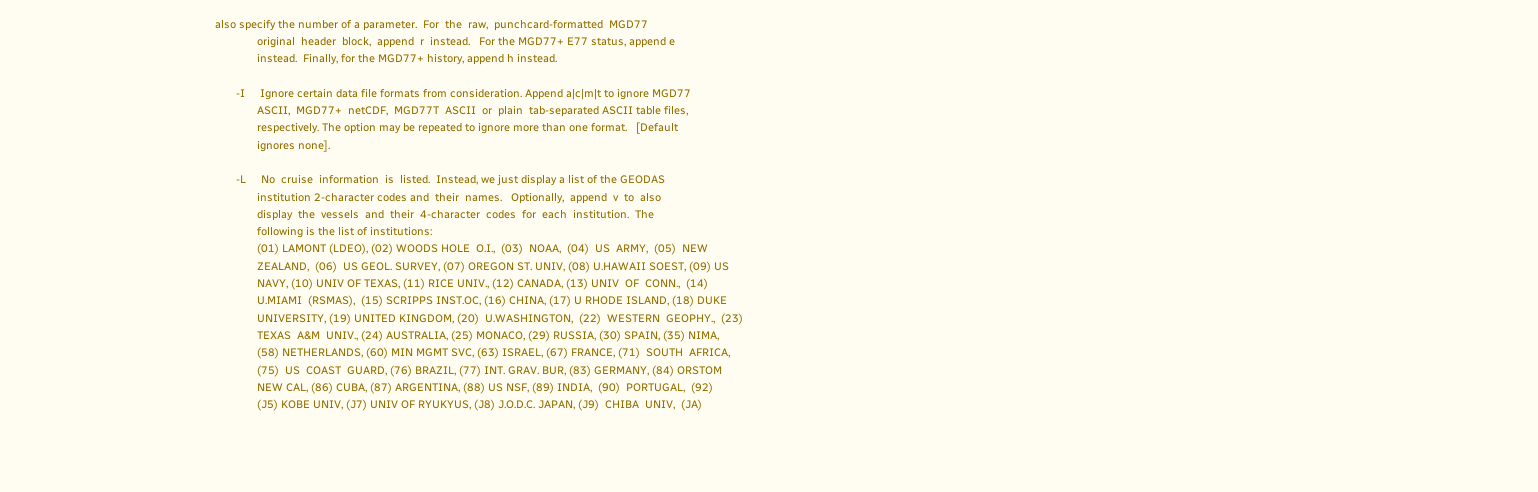also specify the number of a parameter.  For  the  raw,  punchcard-formatted  MGD77
              original  header  block,  append  r  instead.   For the MGD77+ E77 status, append e
              instead.  Finally, for the MGD77+ history, append h instead.

       -I     Ignore certain data file formats from consideration. Append a|c|m|t to ignore MGD77
              ASCII,  MGD77+  netCDF,  MGD77T  ASCII  or  plain  tab-separated ASCII table files,
              respectively. The option may be repeated to ignore more than one format.   [Default
              ignores none].

       -L     No  cruise  information  is  listed.  Instead, we just display a list of the GEODAS
              institution 2-character codes and  their  names.   Optionally,  append  v  to  also
              display  the  vessels  and  their  4-character  codes  for  each  institution.  The
              following is the list of institutions:
              (01) LAMONT (LDEO), (02) WOODS HOLE  O.I.,  (03)  NOAA,  (04)  US  ARMY,  (05)  NEW
              ZEALAND,  (06)  US GEOL. SURVEY, (07) OREGON ST. UNIV, (08) U.HAWAII SOEST, (09) US
              NAVY, (10) UNIV OF TEXAS, (11) RICE UNIV., (12) CANADA, (13) UNIV  OF  CONN.,  (14)
              U.MIAMI  (RSMAS),  (15) SCRIPPS INST.OC, (16) CHINA, (17) U RHODE ISLAND, (18) DUKE
              UNIVERSITY, (19) UNITED KINGDOM, (20)  U.WASHINGTON,  (22)  WESTERN  GEOPHY.,  (23)
              TEXAS  A&M  UNIV., (24) AUSTRALIA, (25) MONACO, (29) RUSSIA, (30) SPAIN, (35) NIMA,
              (58) NETHERLANDS, (60) MIN MGMT SVC, (63) ISRAEL, (67) FRANCE, (71)  SOUTH  AFRICA,
              (75)  US  COAST  GUARD, (76) BRAZIL, (77) INT. GRAV. BUR, (83) GERMANY, (84) ORSTOM
              NEW CAL, (86) CUBA, (87) ARGENTINA, (88) US NSF, (89) INDIA,  (90)  PORTUGAL,  (92)
              (J5) KOBE UNIV, (J7) UNIV OF RYUKYUS, (J8) J.O.D.C. JAPAN, (J9)  CHIBA  UNIV,  (JA)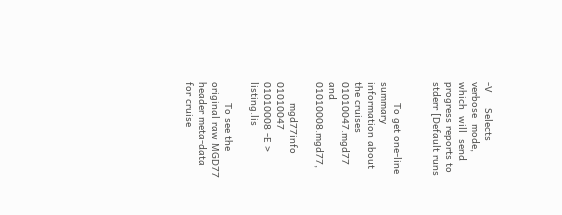-V     Selects  verbose  mode,  which  will  send progress reports to stderr [Default runs


       To get one-line summary information about the cruises 01010047.mgd77  and  01010008.mgd77,

       mgd77info 01010047 01010008 -E > listing.lis

       To see the original raw MGD77 header meta-data for cruise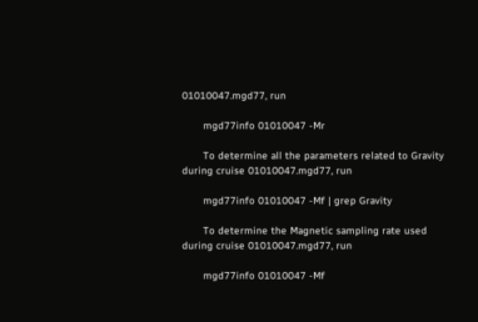01010047.mgd77, run

       mgd77info 01010047 -Mr

       To determine all the parameters related to Gravity during cruise 01010047.mgd77, run

       mgd77info 01010047 -Mf | grep Gravity

       To determine the Magnetic sampling rate used during cruise 01010047.mgd77, run

       mgd77info 01010047 -Mf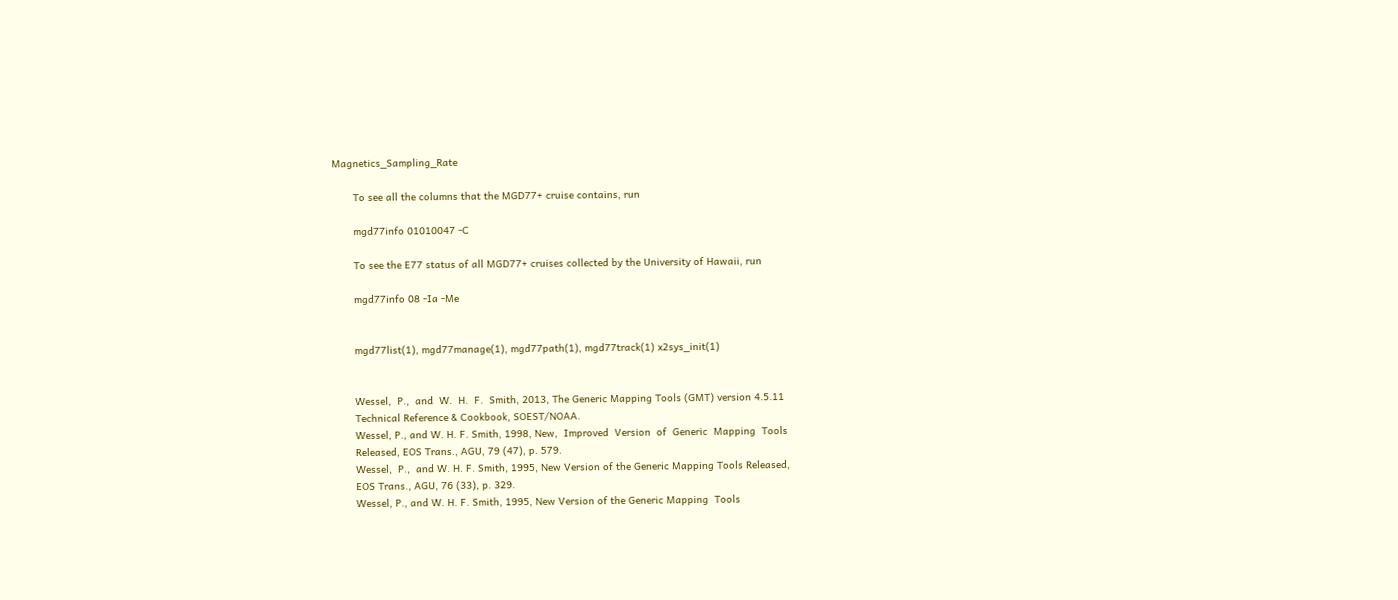Magnetics_Sampling_Rate

       To see all the columns that the MGD77+ cruise contains, run

       mgd77info 01010047 -C

       To see the E77 status of all MGD77+ cruises collected by the University of Hawaii, run

       mgd77info 08 -Ia -Me


       mgd77list(1), mgd77manage(1), mgd77path(1), mgd77track(1) x2sys_init(1)


       Wessel,  P.,  and  W.  H.  F.  Smith, 2013, The Generic Mapping Tools (GMT) version 4.5.11
       Technical Reference & Cookbook, SOEST/NOAA.
       Wessel, P., and W. H. F. Smith, 1998, New,  Improved  Version  of  Generic  Mapping  Tools
       Released, EOS Trans., AGU, 79 (47), p. 579.
       Wessel,  P.,  and W. H. F. Smith, 1995, New Version of the Generic Mapping Tools Released,
       EOS Trans., AGU, 76 (33), p. 329.
       Wessel, P., and W. H. F. Smith, 1995, New Version of the Generic Mapping  Tools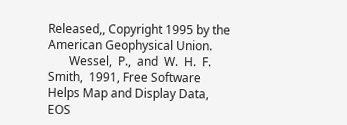Released,, Copyright 1995 by the American Geophysical Union.
       Wessel,  P.,  and  W.  H.  F.  Smith,  1991, Free Software Helps Map and Display Data, EOS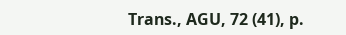Trans., AGU, 72 (41), p.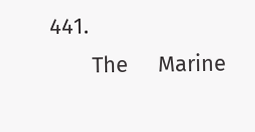441.
       The     Marine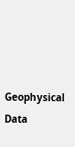Geophysical     Data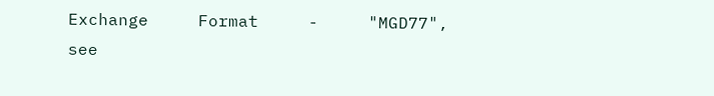Exchange     Format     -     "MGD77",     see